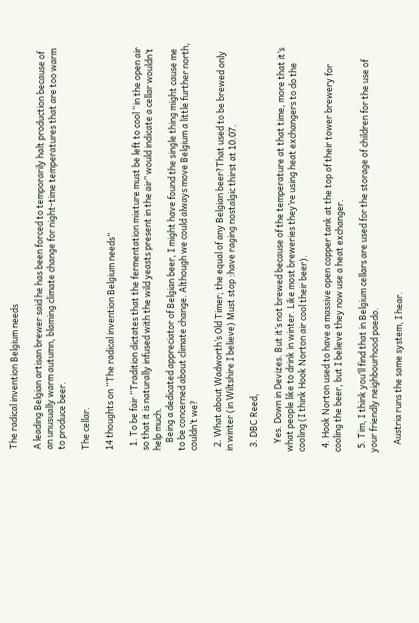The radical invention Belgium needs

A leading Belgian artisan brewer said he has been forced to temporarily halt production because of an unusually warm autumn, blaming climate change for night-time temperatures that are too warm to produce beer.

The cellar.

14 thoughts on “The radical invention Belgium needs”

  1. To be fair “Tradition dictates that the fermentation mixture must be left to cool “in the open air so that it is naturally infused with the wild yeasts present in the air” would indicate a cellar wouldn’t help much.
    Being a dedicated appreciator of Belgian beer, I might have found the single thing might cause me to be concerned about climate change. Although we could always move Belgium a little further north, couldn’t we?

  2. What about Wadworth’s Old Timer; the equal of any Belgian beer?That used to be brewed only in winter (in Wiltshire I believe) Must stop :have raging nostalgic thirst at 10.07.

  3. DBC Reed,

    Yes. Down in Devizes. But it’s not brewed because of the temperature at that time, more that it’s what people like to drink in winter. Like most breweries they’re using heat exchangers to do the cooling (I think Hook Norton air cool their beer).

  4. Hook Norton used to have a massive open copper tank at the top of their tower brewery for cooling the beer, but I believe they now use a heat exchanger.

  5. Tim, I think you’ll find that in Belgium cellars are used for the storage of children for the use of your friendly neighbourhood paedo.

    Austria runs the same system, I hear.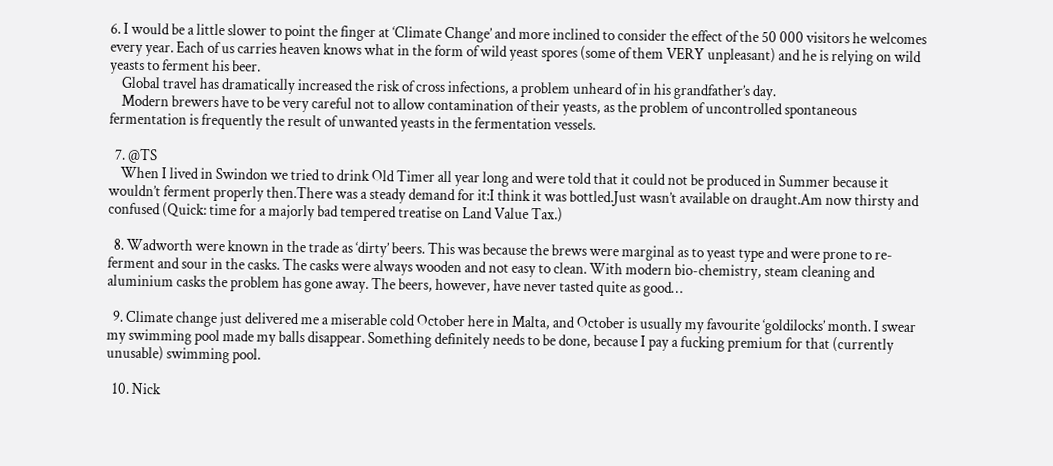6. I would be a little slower to point the finger at ‘Climate Change’ and more inclined to consider the effect of the 50 000 visitors he welcomes every year. Each of us carries heaven knows what in the form of wild yeast spores (some of them VERY unpleasant) and he is relying on wild yeasts to ferment his beer.
    Global travel has dramatically increased the risk of cross infections, a problem unheard of in his grandfather’s day.
    Modern brewers have to be very careful not to allow contamination of their yeasts, as the problem of uncontrolled spontaneous fermentation is frequently the result of unwanted yeasts in the fermentation vessels.

  7. @TS
    When I lived in Swindon we tried to drink Old Timer all year long and were told that it could not be produced in Summer because it wouldn’t ferment properly then.There was a steady demand for it:I think it was bottled.Just wasn’t available on draught.Am now thirsty and confused (Quick: time for a majorly bad tempered treatise on Land Value Tax.)

  8. Wadworth were known in the trade as ‘dirty’ beers. This was because the brews were marginal as to yeast type and were prone to re-ferment and sour in the casks. The casks were always wooden and not easy to clean. With modern bio-chemistry, steam cleaning and aluminium casks the problem has gone away. The beers, however, have never tasted quite as good…

  9. Climate change just delivered me a miserable cold October here in Malta, and October is usually my favourite ‘goldilocks’ month. I swear my swimming pool made my balls disappear. Something definitely needs to be done, because I pay a fucking premium for that (currently unusable) swimming pool.

  10. Nick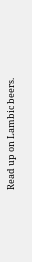Read up on Lambic beers.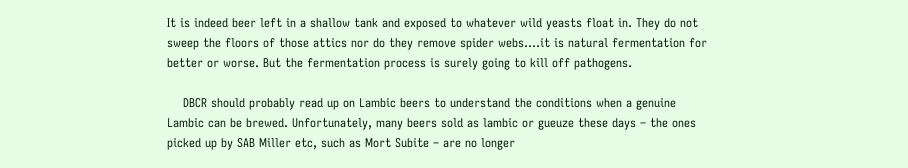It is indeed beer left in a shallow tank and exposed to whatever wild yeasts float in. They do not sweep the floors of those attics nor do they remove spider webs….it is natural fermentation for better or worse. But the fermentation process is surely going to kill off pathogens.

    DBCR should probably read up on Lambic beers to understand the conditions when a genuine Lambic can be brewed. Unfortunately, many beers sold as lambic or gueuze these days – the ones picked up by SAB Miller etc, such as Mort Subite – are no longer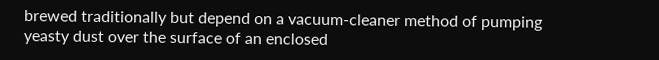brewed traditionally but depend on a vacuum-cleaner method of pumping yeasty dust over the surface of an enclosed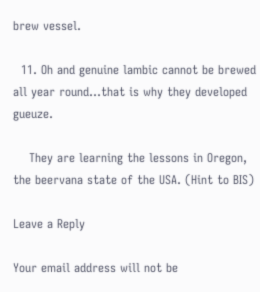brew vessel.

  11. Oh and genuine lambic cannot be brewed all year round…that is why they developed gueuze.

    They are learning the lessons in Oregon, the beervana state of the USA. (Hint to BIS)

Leave a Reply

Your email address will not be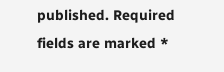published. Required fields are marked *